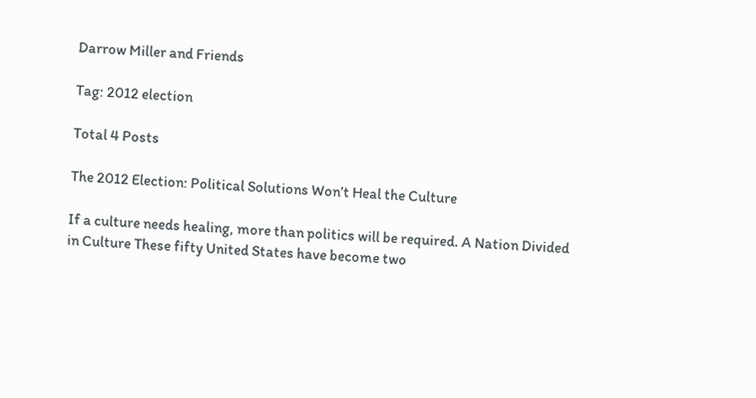Darrow Miller and Friends

Tag: 2012 election

Total 4 Posts

The 2012 Election: Political Solutions Won’t Heal the Culture

If a culture needs healing, more than politics will be required. A Nation Divided in Culture These fifty United States have become two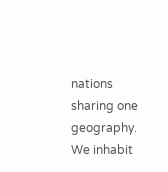nations sharing one geography. We inhabit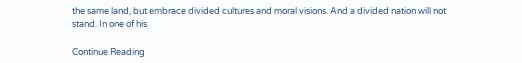the same land, but embrace divided cultures and moral visions. And a divided nation will not stand. In one of his

Continue Reading